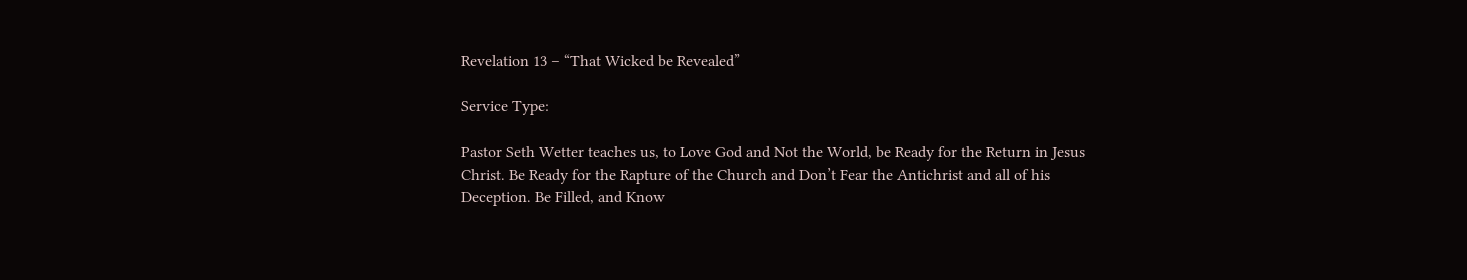Revelation 13 – “That Wicked be Revealed”

Service Type:

Pastor Seth Wetter teaches us, to Love God and Not the World, be Ready for the Return in Jesus Christ. Be Ready for the Rapture of the Church and Don’t Fear the Antichrist and all of his Deception. Be Filled, and Know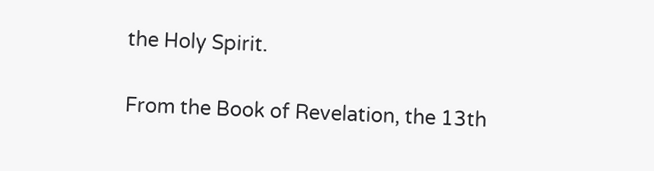the Holy Spirit.

From the Book of Revelation, the 13th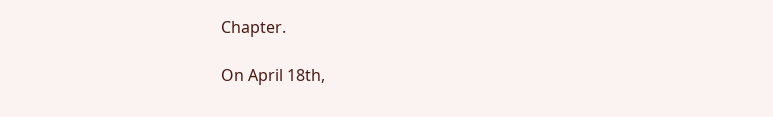Chapter.

On April 18th,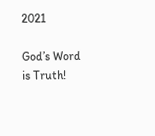2021

God’s Word is Truth!